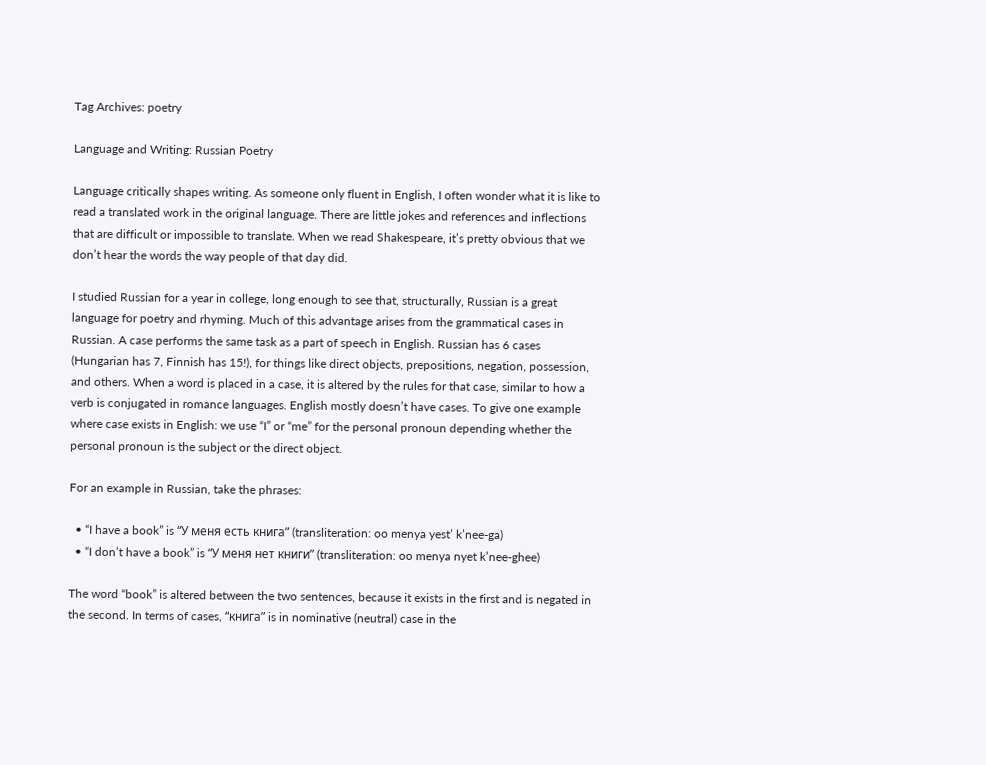Tag Archives: poetry

Language and Writing: Russian Poetry

Language critically shapes writing. As someone only fluent in English, I often wonder what it is like to read a translated work in the original language. There are little jokes and references and inflections that are difficult or impossible to translate. When we read Shakespeare, it’s pretty obvious that we don’t hear the words the way people of that day did.

I studied Russian for a year in college, long enough to see that, structurally, Russian is a great language for poetry and rhyming. Much of this advantage arises from the grammatical cases in Russian. A case performs the same task as a part of speech in English. Russian has 6 cases (Hungarian has 7, Finnish has 15!), for things like direct objects, prepositions, negation, possession, and others. When a word is placed in a case, it is altered by the rules for that case, similar to how a verb is conjugated in romance languages. English mostly doesn’t have cases. To give one example where case exists in English: we use “I” or “me” for the personal pronoun depending whether the personal pronoun is the subject or the direct object.

For an example in Russian, take the phrases:

  • “I have a book” is “У меня есть книга” (transliteration: oo menya yest’ k’nee-ga)
  • “I don’t have a book” is “У меня нет книги” (transliteration: oo menya nyet k’nee-ghee)

The word “book” is altered between the two sentences, because it exists in the first and is negated in the second. In terms of cases, “книга” is in nominative (neutral) case in the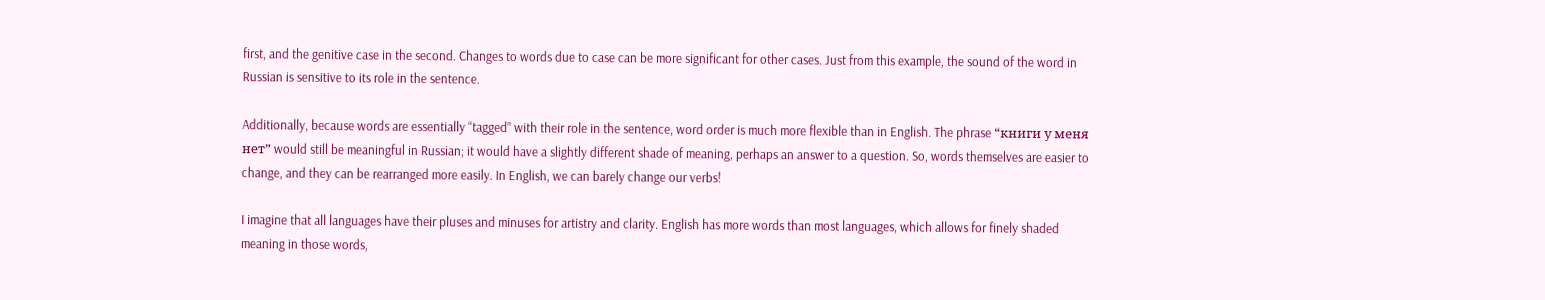first, and the genitive case in the second. Changes to words due to case can be more significant for other cases. Just from this example, the sound of the word in Russian is sensitive to its role in the sentence.

Additionally, because words are essentially “tagged” with their role in the sentence, word order is much more flexible than in English. The phrase “книги у меня нет” would still be meaningful in Russian; it would have a slightly different shade of meaning, perhaps an answer to a question. So, words themselves are easier to change, and they can be rearranged more easily. In English, we can barely change our verbs!

I imagine that all languages have their pluses and minuses for artistry and clarity. English has more words than most languages, which allows for finely shaded meaning in those words,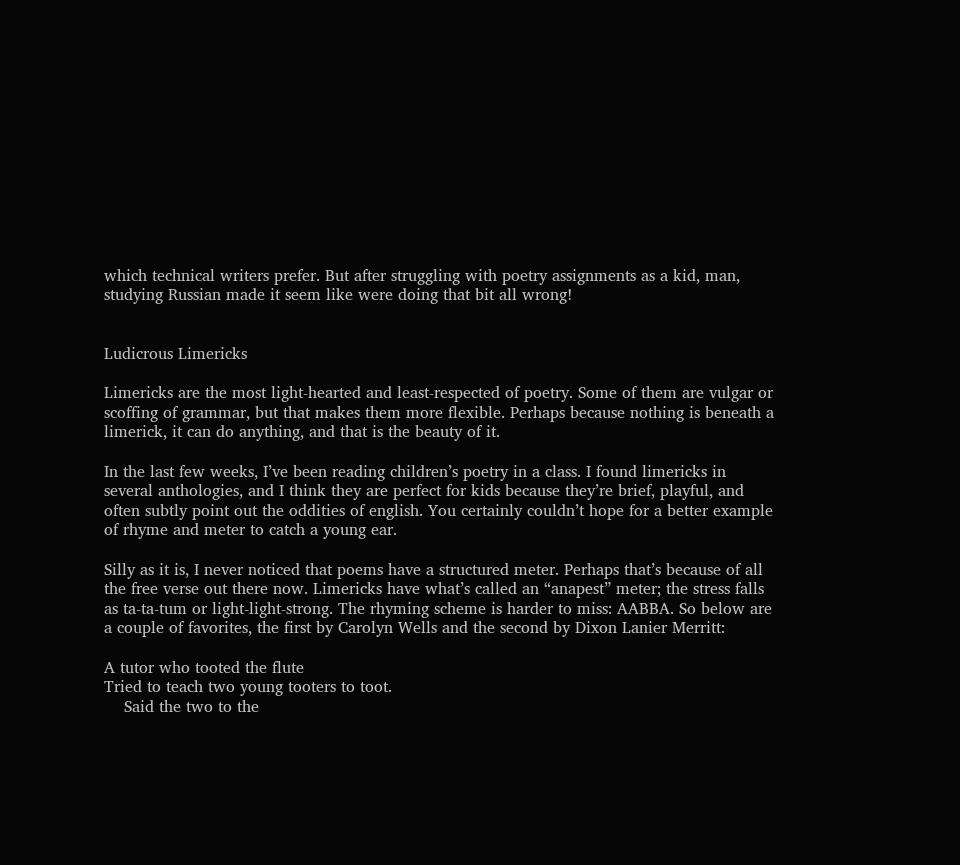which technical writers prefer. But after struggling with poetry assignments as a kid, man, studying Russian made it seem like were doing that bit all wrong!


Ludicrous Limericks

Limericks are the most light-hearted and least-respected of poetry. Some of them are vulgar or scoffing of grammar, but that makes them more flexible. Perhaps because nothing is beneath a limerick, it can do anything, and that is the beauty of it.

In the last few weeks, I’ve been reading children’s poetry in a class. I found limericks in several anthologies, and I think they are perfect for kids because they’re brief, playful, and often subtly point out the oddities of english. You certainly couldn’t hope for a better example of rhyme and meter to catch a young ear.

Silly as it is, I never noticed that poems have a structured meter. Perhaps that’s because of all the free verse out there now. Limericks have what’s called an “anapest” meter; the stress falls as ta-ta-tum or light-light-strong. The rhyming scheme is harder to miss: AABBA. So below are a couple of favorites, the first by Carolyn Wells and the second by Dixon Lanier Merritt:

A tutor who tooted the flute
Tried to teach two young tooters to toot.
    Said the two to the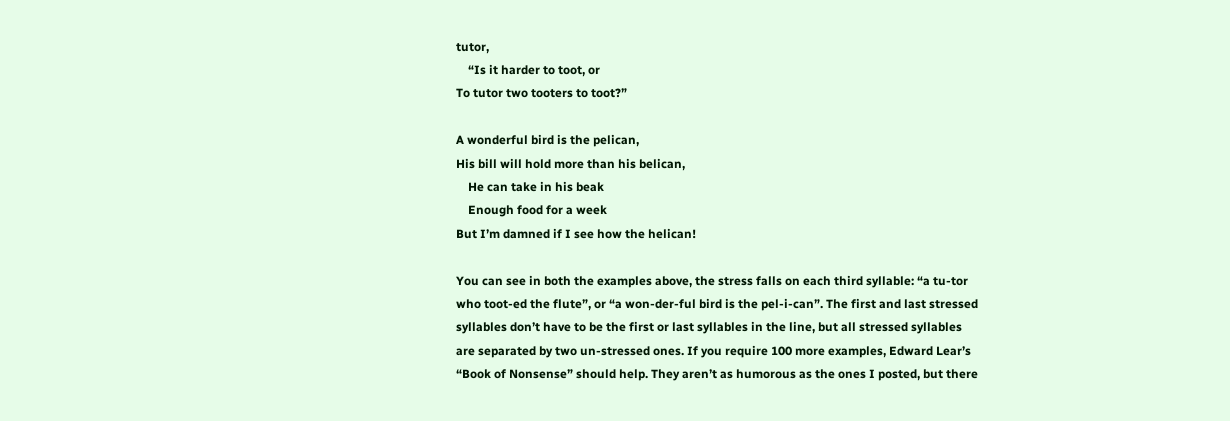tutor,
    “Is it harder to toot, or
To tutor two tooters to toot?”

A wonderful bird is the pelican,
His bill will hold more than his belican,
    He can take in his beak
    Enough food for a week
But I’m damned if I see how the helican!

You can see in both the examples above, the stress falls on each third syllable: “a tu-tor who toot-ed the flute”, or “a won-der-ful bird is the pel-i-can”. The first and last stressed syllables don’t have to be the first or last syllables in the line, but all stressed syllables are separated by two un-stressed ones. If you require 100 more examples, Edward Lear’s “Book of Nonsense” should help. They aren’t as humorous as the ones I posted, but there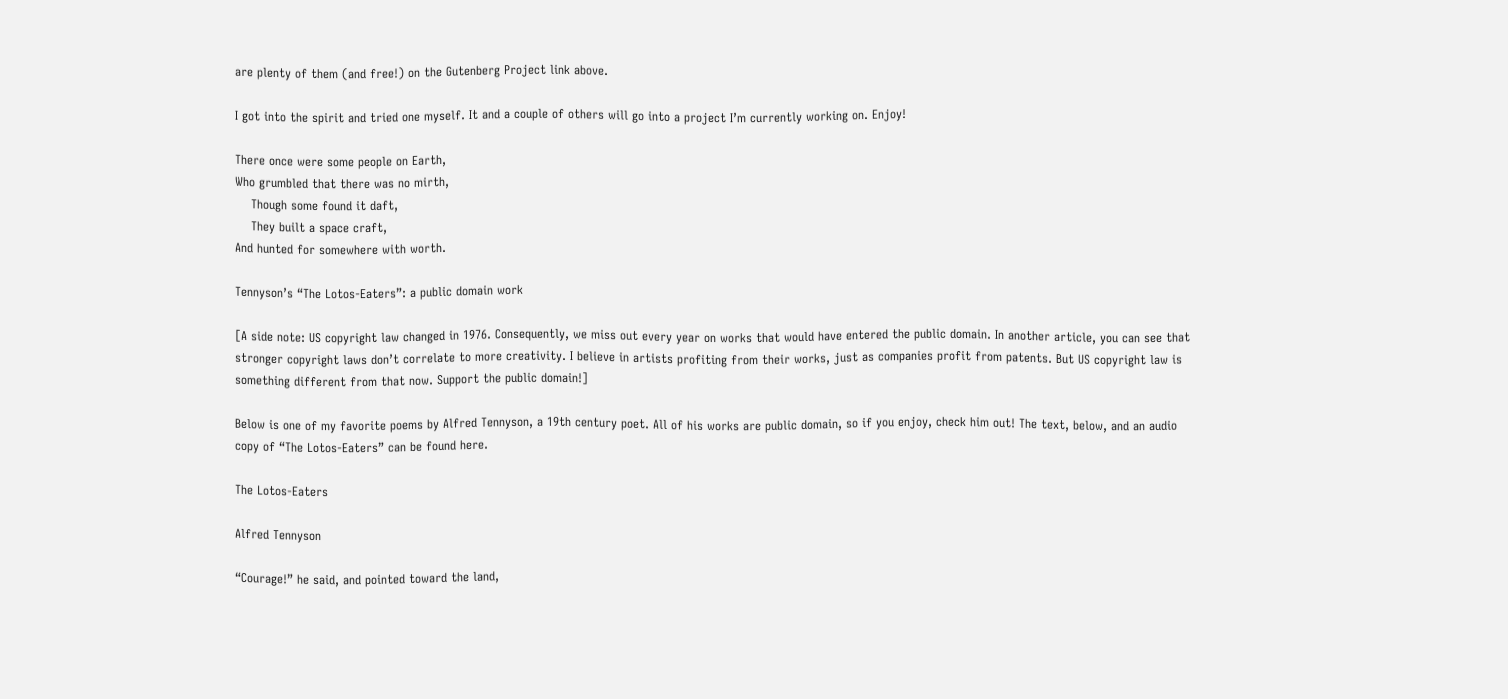are plenty of them (and free!) on the Gutenberg Project link above.

I got into the spirit and tried one myself. It and a couple of others will go into a project I’m currently working on. Enjoy!

There once were some people on Earth,
Who grumbled that there was no mirth,
    Though some found it daft,
    They built a space craft,
And hunted for somewhere with worth.

Tennyson’s “The Lotos-Eaters”: a public domain work

[A side note: US copyright law changed in 1976. Consequently, we miss out every year on works that would have entered the public domain. In another article, you can see that stronger copyright laws don’t correlate to more creativity. I believe in artists profiting from their works, just as companies profit from patents. But US copyright law is something different from that now. Support the public domain!]

Below is one of my favorite poems by Alfred Tennyson, a 19th century poet. All of his works are public domain, so if you enjoy, check him out! The text, below, and an audio copy of “The Lotos-Eaters” can be found here.

The Lotos-Eaters

Alfred Tennyson

“Courage!” he said, and pointed toward the land,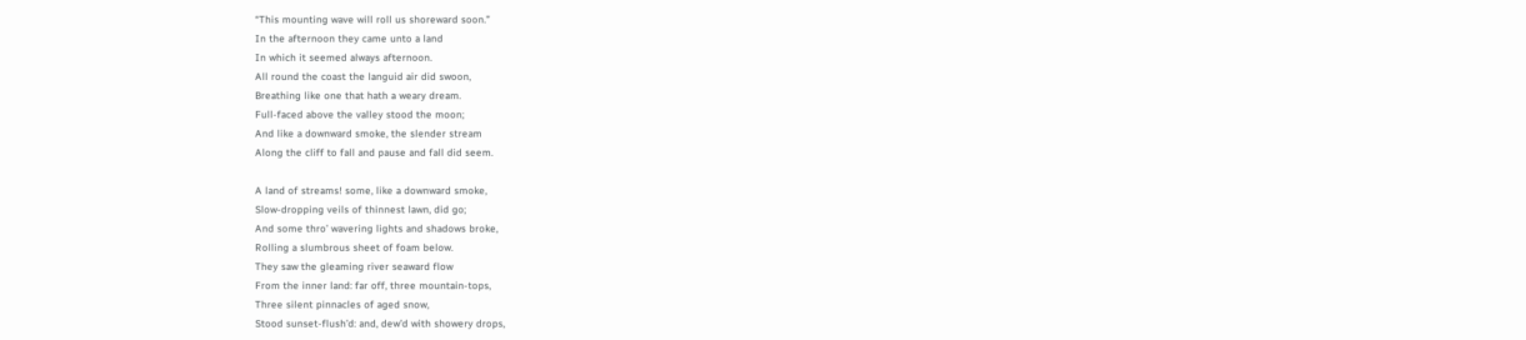“This mounting wave will roll us shoreward soon.”
In the afternoon they came unto a land
In which it seemed always afternoon.
All round the coast the languid air did swoon,
Breathing like one that hath a weary dream.
Full-faced above the valley stood the moon;
And like a downward smoke, the slender stream
Along the cliff to fall and pause and fall did seem.

A land of streams! some, like a downward smoke,
Slow-dropping veils of thinnest lawn, did go;
And some thro’ wavering lights and shadows broke,
Rolling a slumbrous sheet of foam below.
They saw the gleaming river seaward flow
From the inner land: far off, three mountain-tops,
Three silent pinnacles of aged snow,
Stood sunset-flush’d: and, dew’d with showery drops,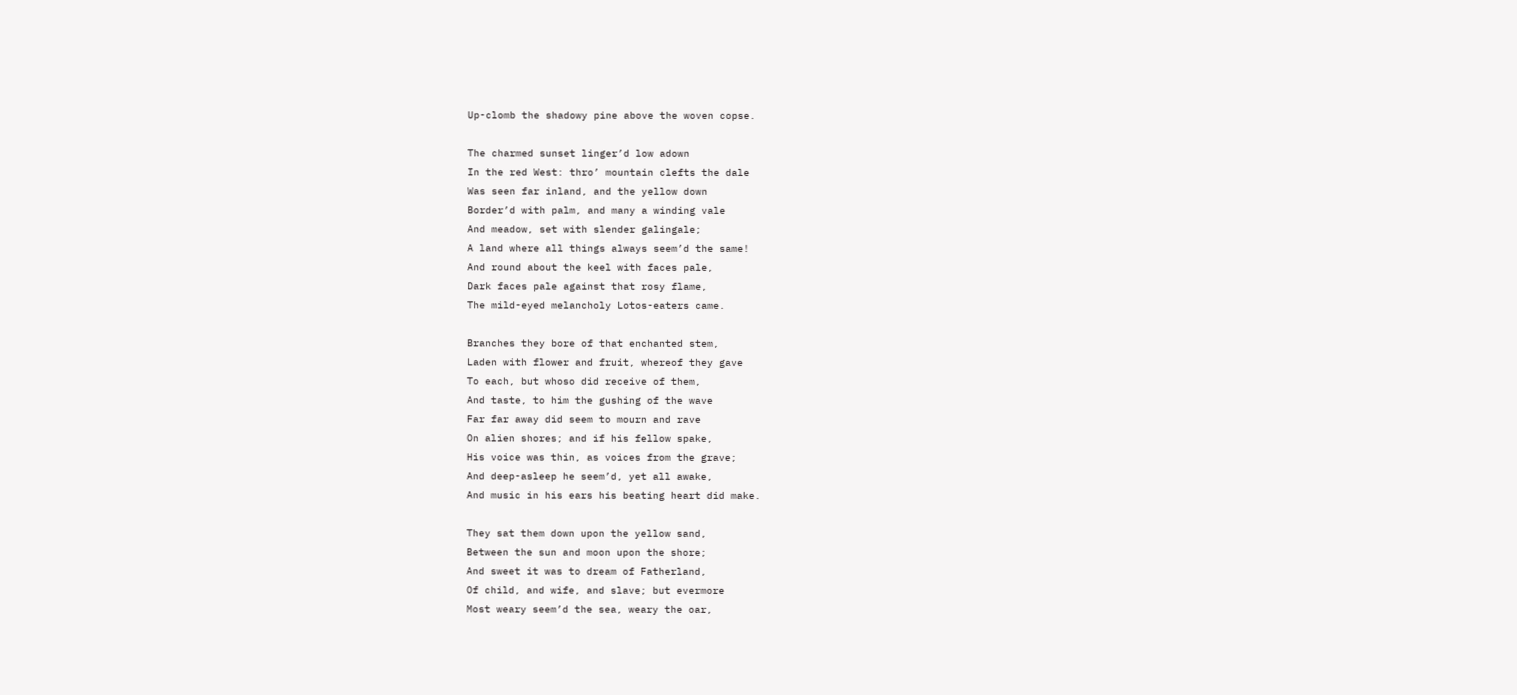Up-clomb the shadowy pine above the woven copse.

The charmed sunset linger’d low adown
In the red West: thro’ mountain clefts the dale
Was seen far inland, and the yellow down
Border’d with palm, and many a winding vale
And meadow, set with slender galingale;
A land where all things always seem’d the same!
And round about the keel with faces pale,
Dark faces pale against that rosy flame,
The mild-eyed melancholy Lotos-eaters came.

Branches they bore of that enchanted stem,
Laden with flower and fruit, whereof they gave
To each, but whoso did receive of them,
And taste, to him the gushing of the wave
Far far away did seem to mourn and rave
On alien shores; and if his fellow spake,
His voice was thin, as voices from the grave;
And deep-asleep he seem’d, yet all awake,
And music in his ears his beating heart did make.

They sat them down upon the yellow sand,
Between the sun and moon upon the shore;
And sweet it was to dream of Fatherland,
Of child, and wife, and slave; but evermore
Most weary seem’d the sea, weary the oar,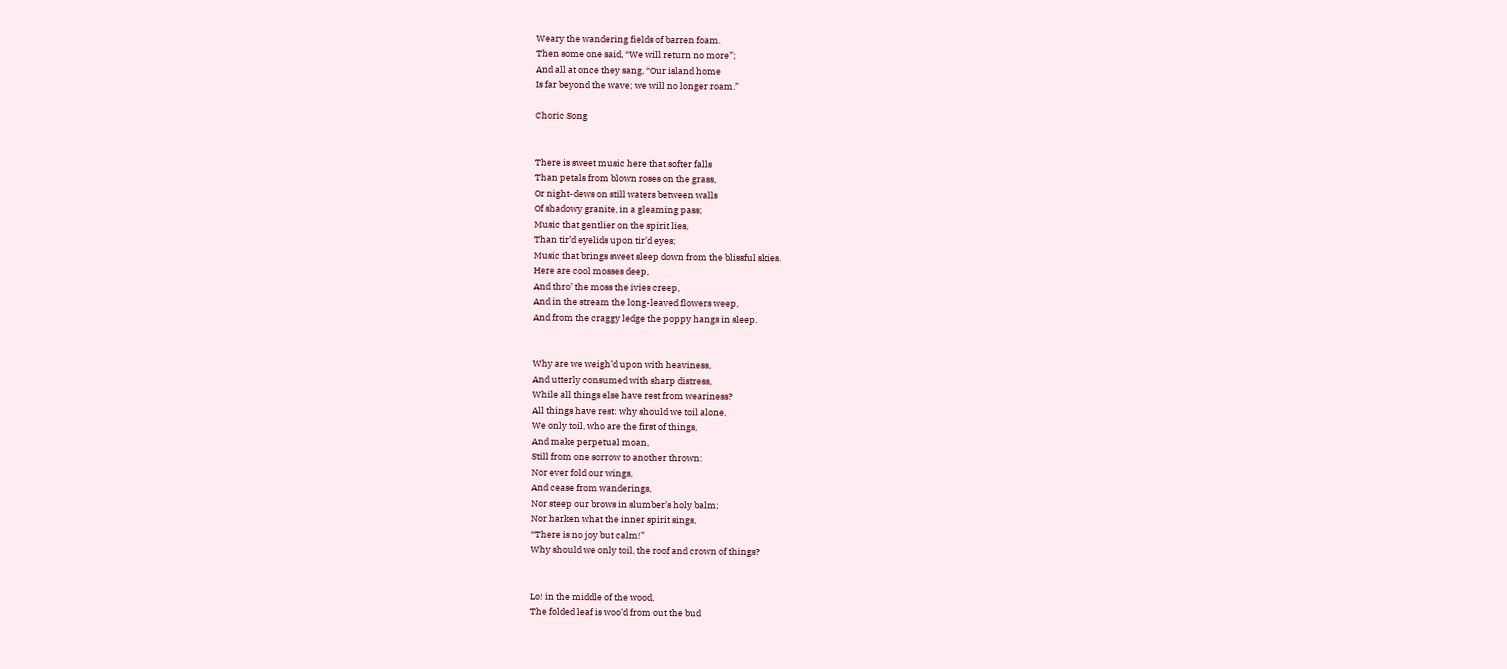Weary the wandering fields of barren foam.
Then some one said, “We will return no more”;
And all at once they sang, “Our island home
Is far beyond the wave; we will no longer roam.”

Choric Song


There is sweet music here that softer falls
Than petals from blown roses on the grass,
Or night-dews on still waters between walls
Of shadowy granite, in a gleaming pass;
Music that gentlier on the spirit lies,
Than tir’d eyelids upon tir’d eyes;
Music that brings sweet sleep down from the blissful skies.
Here are cool mosses deep,
And thro’ the moss the ivies creep,
And in the stream the long-leaved flowers weep,
And from the craggy ledge the poppy hangs in sleep.


Why are we weigh’d upon with heaviness,
And utterly consumed with sharp distress,
While all things else have rest from weariness?
All things have rest: why should we toil alone,
We only toil, who are the first of things,
And make perpetual moan,
Still from one sorrow to another thrown:
Nor ever fold our wings,
And cease from wanderings,
Nor steep our brows in slumber’s holy balm;
Nor harken what the inner spirit sings,
“There is no joy but calm!”
Why should we only toil, the roof and crown of things?


Lo! in the middle of the wood,
The folded leaf is woo’d from out the bud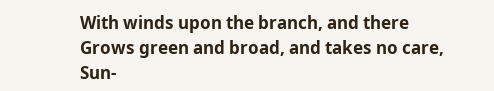With winds upon the branch, and there
Grows green and broad, and takes no care,
Sun-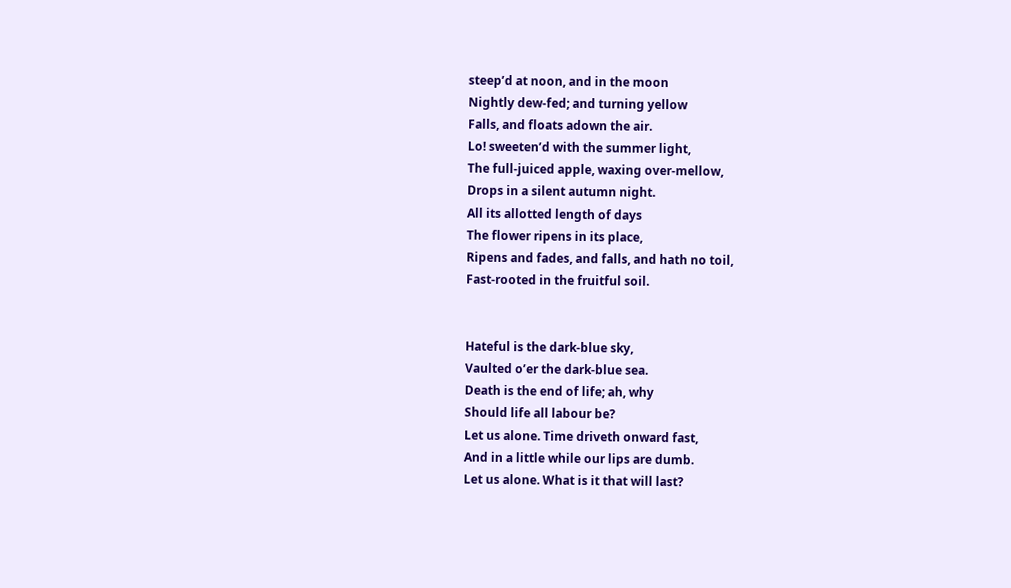steep’d at noon, and in the moon
Nightly dew-fed; and turning yellow
Falls, and floats adown the air.
Lo! sweeten’d with the summer light,
The full-juiced apple, waxing over-mellow,
Drops in a silent autumn night.
All its allotted length of days
The flower ripens in its place,
Ripens and fades, and falls, and hath no toil,
Fast-rooted in the fruitful soil.


Hateful is the dark-blue sky,
Vaulted o’er the dark-blue sea.
Death is the end of life; ah, why
Should life all labour be?
Let us alone. Time driveth onward fast,
And in a little while our lips are dumb.
Let us alone. What is it that will last?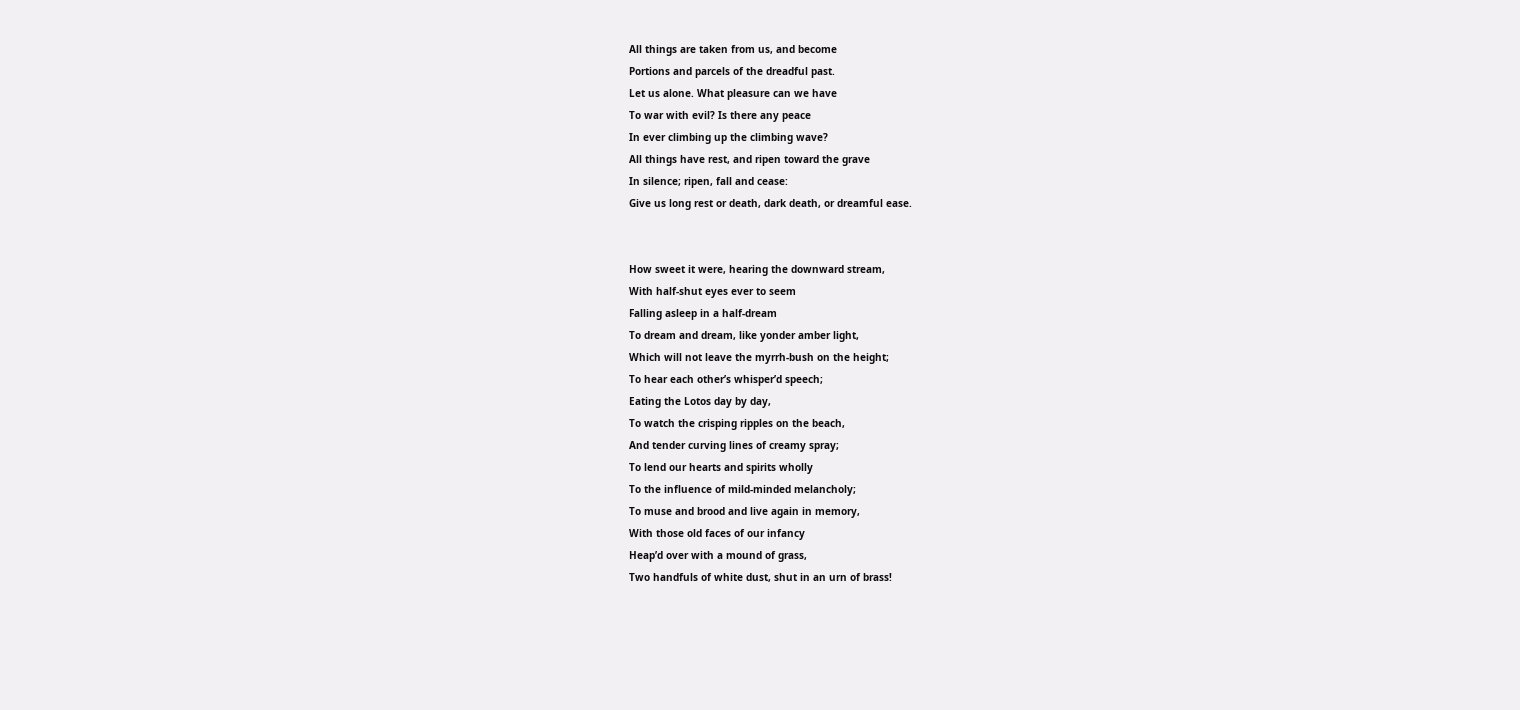All things are taken from us, and become
Portions and parcels of the dreadful past.
Let us alone. What pleasure can we have
To war with evil? Is there any peace
In ever climbing up the climbing wave?
All things have rest, and ripen toward the grave
In silence; ripen, fall and cease:
Give us long rest or death, dark death, or dreamful ease.


How sweet it were, hearing the downward stream,
With half-shut eyes ever to seem
Falling asleep in a half-dream
To dream and dream, like yonder amber light,
Which will not leave the myrrh-bush on the height;
To hear each other’s whisper’d speech;
Eating the Lotos day by day,
To watch the crisping ripples on the beach,
And tender curving lines of creamy spray;
To lend our hearts and spirits wholly
To the influence of mild-minded melancholy;
To muse and brood and live again in memory,
With those old faces of our infancy
Heap’d over with a mound of grass,
Two handfuls of white dust, shut in an urn of brass!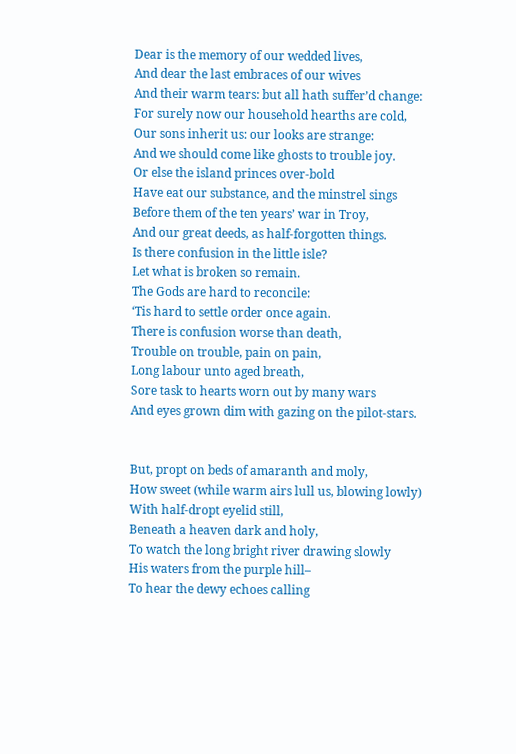Dear is the memory of our wedded lives,
And dear the last embraces of our wives
And their warm tears: but all hath suffer’d change:
For surely now our household hearths are cold,
Our sons inherit us: our looks are strange:
And we should come like ghosts to trouble joy.
Or else the island princes over-bold
Have eat our substance, and the minstrel sings
Before them of the ten years’ war in Troy,
And our great deeds, as half-forgotten things.
Is there confusion in the little isle?
Let what is broken so remain.
The Gods are hard to reconcile:
‘Tis hard to settle order once again.
There is confusion worse than death,
Trouble on trouble, pain on pain,
Long labour unto aged breath,
Sore task to hearts worn out by many wars
And eyes grown dim with gazing on the pilot-stars.


But, propt on beds of amaranth and moly,
How sweet (while warm airs lull us, blowing lowly)
With half-dropt eyelid still,
Beneath a heaven dark and holy,
To watch the long bright river drawing slowly
His waters from the purple hill–
To hear the dewy echoes calling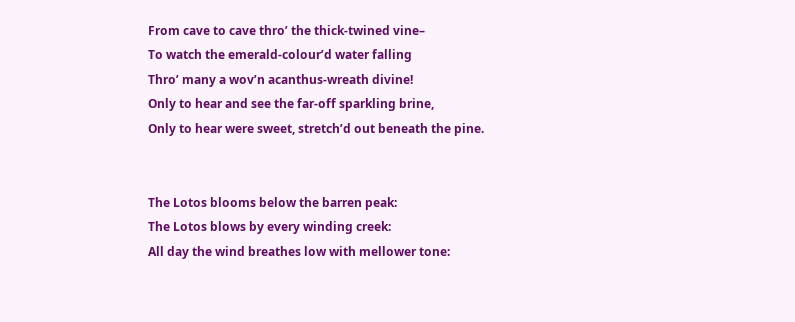From cave to cave thro’ the thick-twined vine–
To watch the emerald-colour’d water falling
Thro’ many a wov’n acanthus-wreath divine!
Only to hear and see the far-off sparkling brine,
Only to hear were sweet, stretch’d out beneath the pine.


The Lotos blooms below the barren peak:
The Lotos blows by every winding creek:
All day the wind breathes low with mellower tone: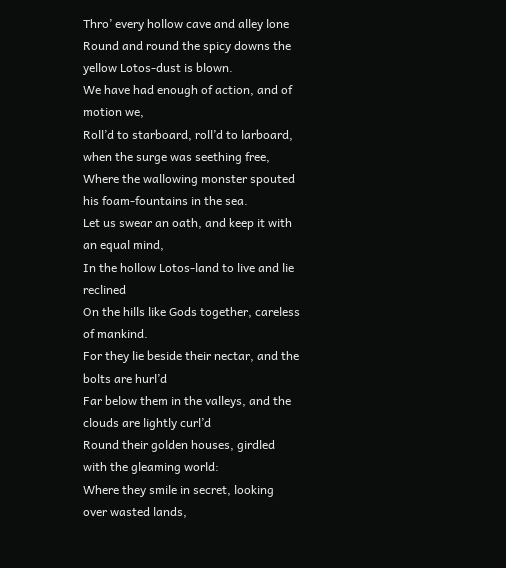Thro’ every hollow cave and alley lone
Round and round the spicy downs the yellow Lotos-dust is blown.
We have had enough of action, and of motion we,
Roll’d to starboard, roll’d to larboard, when the surge was seething free,
Where the wallowing monster spouted his foam-fountains in the sea.
Let us swear an oath, and keep it with an equal mind,
In the hollow Lotos-land to live and lie reclined
On the hills like Gods together, careless of mankind.
For they lie beside their nectar, and the bolts are hurl’d
Far below them in the valleys, and the clouds are lightly curl’d
Round their golden houses, girdled with the gleaming world:
Where they smile in secret, looking over wasted lands,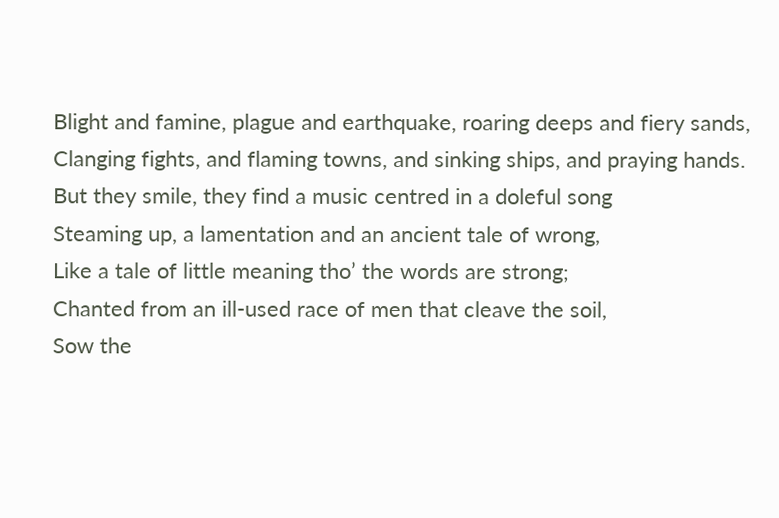Blight and famine, plague and earthquake, roaring deeps and fiery sands,
Clanging fights, and flaming towns, and sinking ships, and praying hands.
But they smile, they find a music centred in a doleful song
Steaming up, a lamentation and an ancient tale of wrong,
Like a tale of little meaning tho’ the words are strong;
Chanted from an ill-used race of men that cleave the soil,
Sow the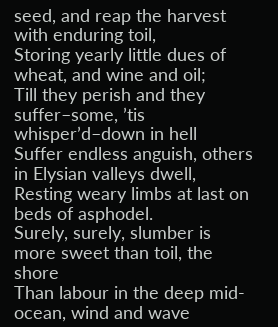seed, and reap the harvest with enduring toil,
Storing yearly little dues of wheat, and wine and oil;
Till they perish and they suffer–some, ’tis whisper’d–down in hell
Suffer endless anguish, others in Elysian valleys dwell,
Resting weary limbs at last on beds of asphodel.
Surely, surely, slumber is more sweet than toil, the shore
Than labour in the deep mid-ocean, wind and wave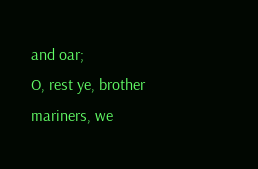and oar;
O, rest ye, brother mariners, we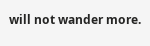will not wander more.